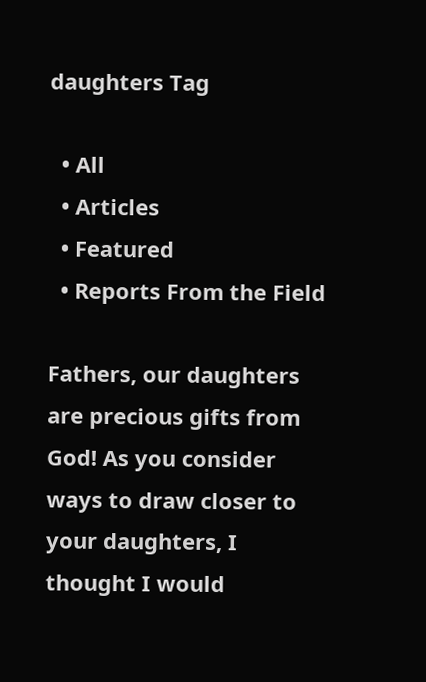daughters Tag

  • All
  • Articles
  • Featured
  • Reports From the Field

Fathers, our daughters are precious gifts from God! As you consider ways to draw closer to your daughters, I thought I would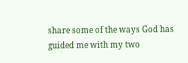share some of the ways God has guided me with my two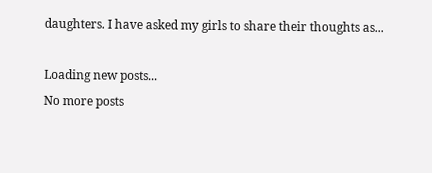daughters. I have asked my girls to share their thoughts as...

Loading new posts...
No more posts